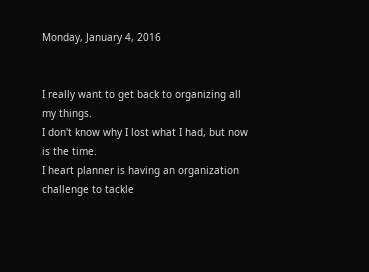Monday, January 4, 2016


I really want to get back to organizing all my things.
I don't know why I lost what I had, but now is the time.
I heart planner is having an organization challenge to tackle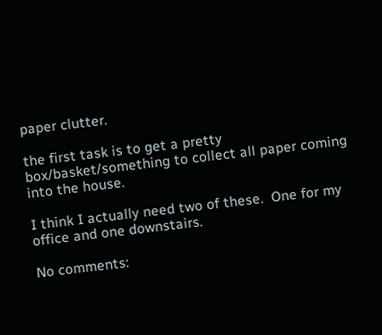paper clutter.

the first task is to get a pretty box/basket/something to collect all paper coming into the house.

I think I actually need two of these.  One for my office and one downstairs.

No comments: